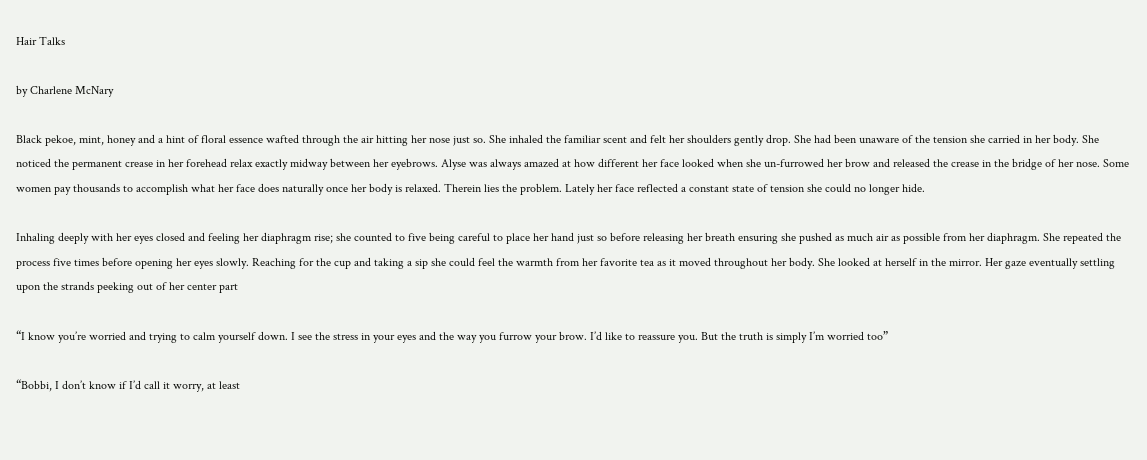Hair Talks

by Charlene McNary

Black pekoe, mint, honey and a hint of floral essence wafted through the air hitting her nose just so. She inhaled the familiar scent and felt her shoulders gently drop. She had been unaware of the tension she carried in her body. She noticed the permanent crease in her forehead relax exactly midway between her eyebrows. Alyse was always amazed at how different her face looked when she un-furrowed her brow and released the crease in the bridge of her nose. Some women pay thousands to accomplish what her face does naturally once her body is relaxed. Therein lies the problem. Lately her face reflected a constant state of tension she could no longer hide.

Inhaling deeply with her eyes closed and feeling her diaphragm rise; she counted to five being careful to place her hand just so before releasing her breath ensuring she pushed as much air as possible from her diaphragm. She repeated the process five times before opening her eyes slowly. Reaching for the cup and taking a sip she could feel the warmth from her favorite tea as it moved throughout her body. She looked at herself in the mirror. Her gaze eventually settling upon the strands peeking out of her center part

“I know you’re worried and trying to calm yourself down. I see the stress in your eyes and the way you furrow your brow. I’d like to reassure you. But the truth is simply I’m worried too”

“Bobbi, I don’t know if I’d call it worry, at least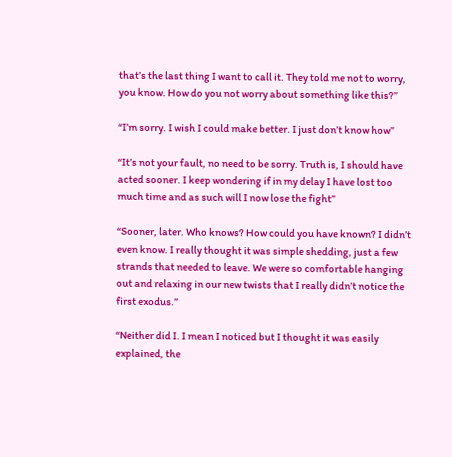that’s the last thing I want to call it. They told me not to worry, you know. How do you not worry about something like this?”

“I’m sorry. I wish I could make better. I just don’t know how”

“It’s not your fault, no need to be sorry. Truth is, I should have acted sooner. I keep wondering if in my delay I have lost too much time and as such will I now lose the fight”

“Sooner, later. Who knows? How could you have known? I didn’t even know. I really thought it was simple shedding, just a few strands that needed to leave. We were so comfortable hanging out and relaxing in our new twists that I really didn’t notice the first exodus.”

“Neither did I. I mean I noticed but I thought it was easily explained, the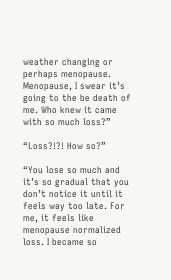weather changing or perhaps menopause. Menopause, I swear it’s going to the be death of me. Who knew it came with so much loss?”

“Loss?!?! How so?”

“You lose so much and it’s so gradual that you don’t notice it until it feels way too late. For me, it feels like menopause normalized loss. I became so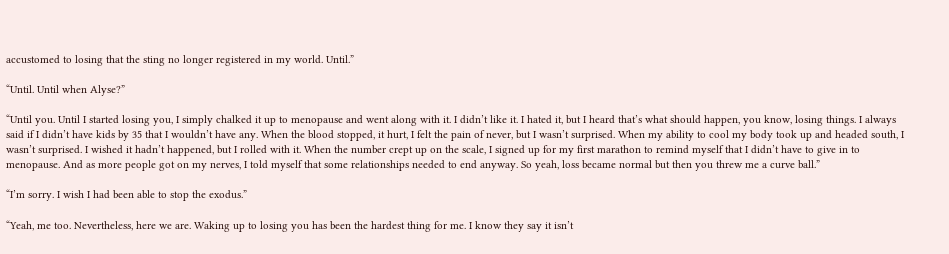accustomed to losing that the sting no longer registered in my world. Until.”

“Until. Until when Alyse?”

“Until you. Until I started losing you, I simply chalked it up to menopause and went along with it. I didn’t like it. I hated it, but I heard that’s what should happen, you know, losing things. I always said if I didn’t have kids by 35 that I wouldn’t have any. When the blood stopped, it hurt, I felt the pain of never, but I wasn’t surprised. When my ability to cool my body took up and headed south, I wasn’t surprised. I wished it hadn’t happened, but I rolled with it. When the number crept up on the scale, I signed up for my first marathon to remind myself that I didn’t have to give in to menopause. And as more people got on my nerves, I told myself that some relationships needed to end anyway. So yeah, loss became normal but then you threw me a curve ball.”

“I’m sorry. I wish I had been able to stop the exodus.”

“Yeah, me too. Nevertheless, here we are. Waking up to losing you has been the hardest thing for me. I know they say it isn’t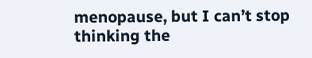menopause, but I can’t stop thinking the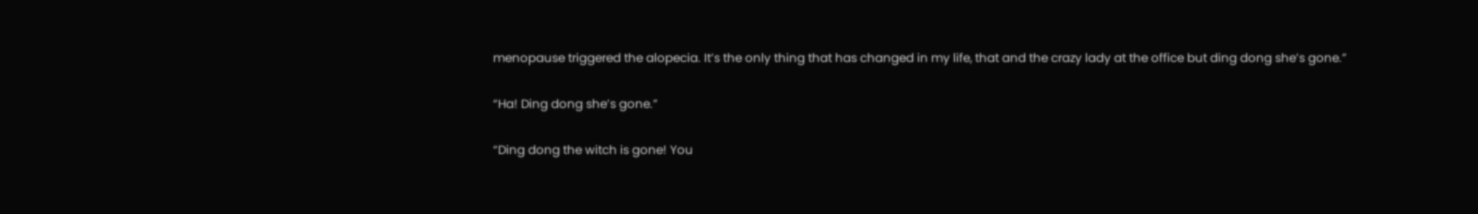menopause triggered the alopecia. It’s the only thing that has changed in my life, that and the crazy lady at the office but ding dong she’s gone.”

“Ha! Ding dong she’s gone.”

“Ding dong the witch is gone! You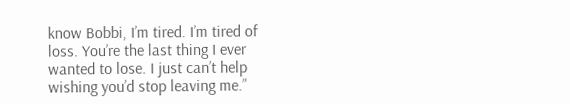know Bobbi, I’m tired. I’m tired of loss. You’re the last thing I ever wanted to lose. I just can’t help wishing you’d stop leaving me.”